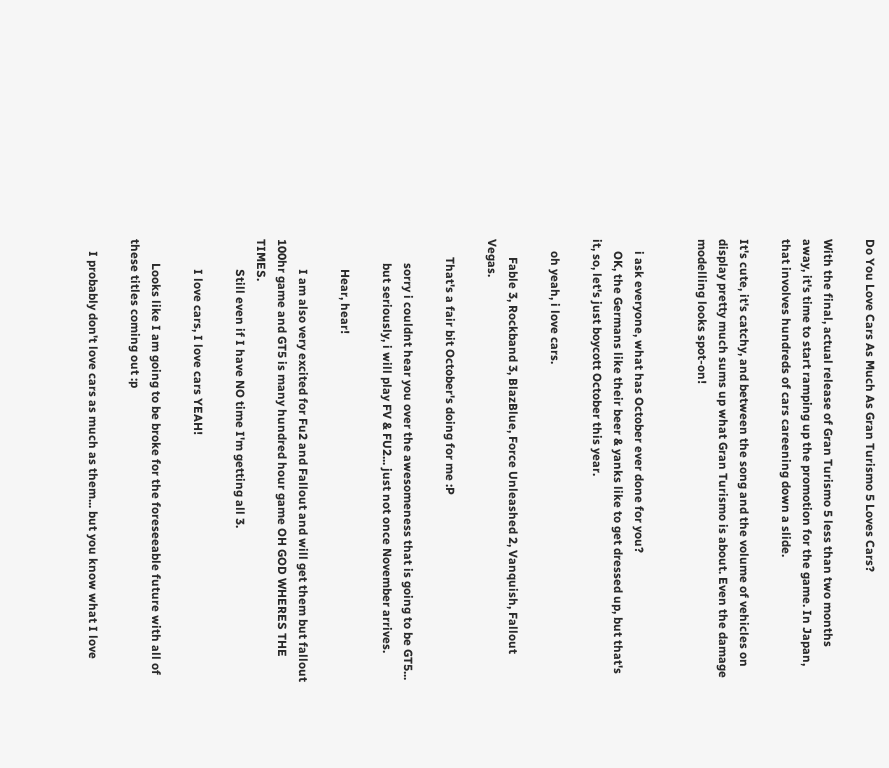Do You Love Cars As Much As Gran Turismo 5 Loves Cars?

With the final, actual release of Gran Turismo 5 less than two months away, it's time to start ramping up the promotion for the game. In Japan, that involves hundreds of cars careening down a slide.

It's cute, it's catchy, and between the song and the volume of vehicles on display pretty much sums up what Gran Turismo is about. Even the damage modelling looks spot-on!


    i ask everyone, what has October ever done for you?
    OK, the Germans like their beer & yanks like to get dressed up, but that's it, so, let's just boycott October this year.

    oh yeah, i love cars.

      Fable 3, Rockband 3, BlazBlue, Force Unleashed 2, Vanquish, Fallout Vegas.

      That's a fair bit October's doing for me :P

        sorry i couldnt hear you over the awesomeness that is going to be GT5...
        but seriously, i will play FV & FU2... just not once November arrives.

          Hear, hear!

          I am also very excited for Fu2 and Fallout and will get them but fallout 100hr game and GT5 is many hundred hour game OH GOD WHERES THE TIMES.
          Still even if I have NO time I'm getting all 3.

          I love cars, I love cars YEAH!

        Looks like I am going to be broke for the foreseeable future with all of these titles coming out :p

    I probably don't love cars as much as them... but you know what I love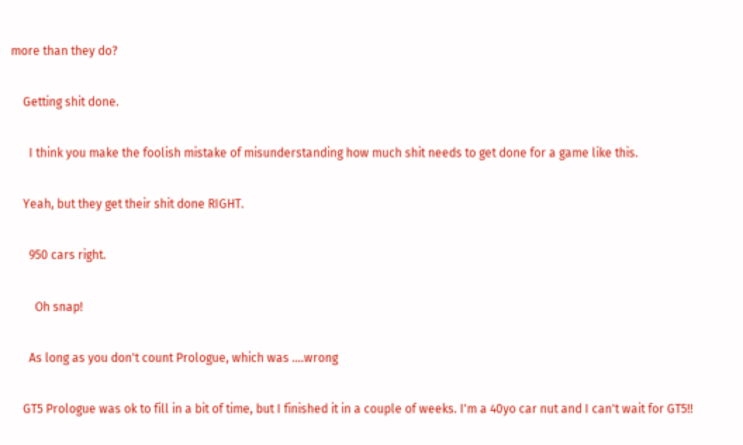more than they do?

    Getting shit done.

      I think you make the foolish mistake of misunderstanding how much shit needs to get done for a game like this.

    Yeah, but they get their shit done RIGHT.

      950 cars right.

        Oh snap!

      As long as you don't count Prologue, which was ....wrong

    GT5 Prologue was ok to fill in a bit of time, but I finished it in a couple of weeks. I'm a 40yo car nut and I can't wait for GT5!!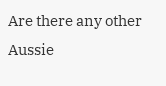Are there any other Aussie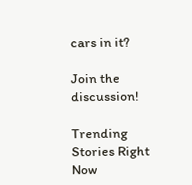cars in it?

Join the discussion!

Trending Stories Right Now